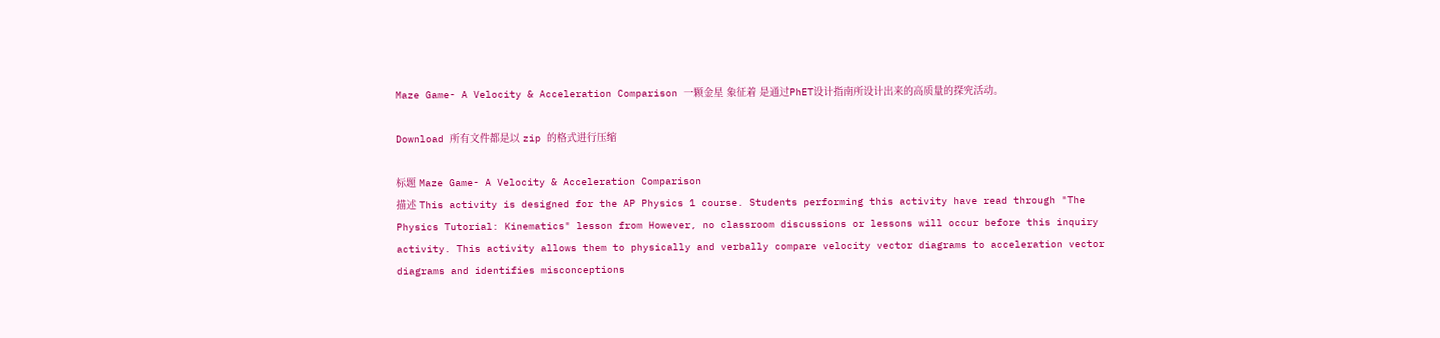Maze Game- A Velocity & Acceleration Comparison 一颗金星 象征着 是通过PhET设计指南所设计出来的高质量的探究活动。

Download 所有文件都是以 zip 的格式进行压缩

标题 Maze Game- A Velocity & Acceleration Comparison
描述 This activity is designed for the AP Physics 1 course. Students performing this activity have read through "The Physics Tutorial: Kinematics" lesson from However, no classroom discussions or lessons will occur before this inquiry activity. This activity allows them to physically and verbally compare velocity vector diagrams to acceleration vector diagrams and identifies misconceptions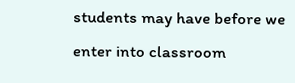students may have before we enter into classroom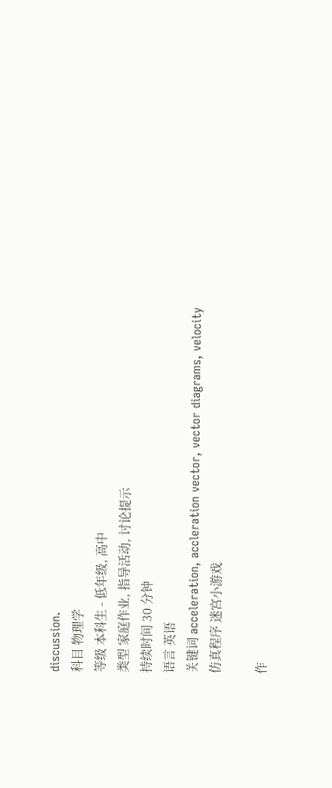discussion.
科目 物理学
等级 本科生 - 低年级, 高中
类型 家庭作业, 指导活动, 讨论提示
持续时间 30 分钟
语言 英语
关键词 acceleration, accleration vector, vector diagrams, velocity
仿真程序 迷宫小游戏

作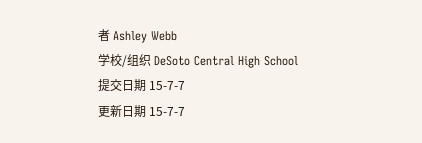者 Ashley Webb
学校/组织 DeSoto Central High School
提交日期 15-7-7
更新日期 15-7-7